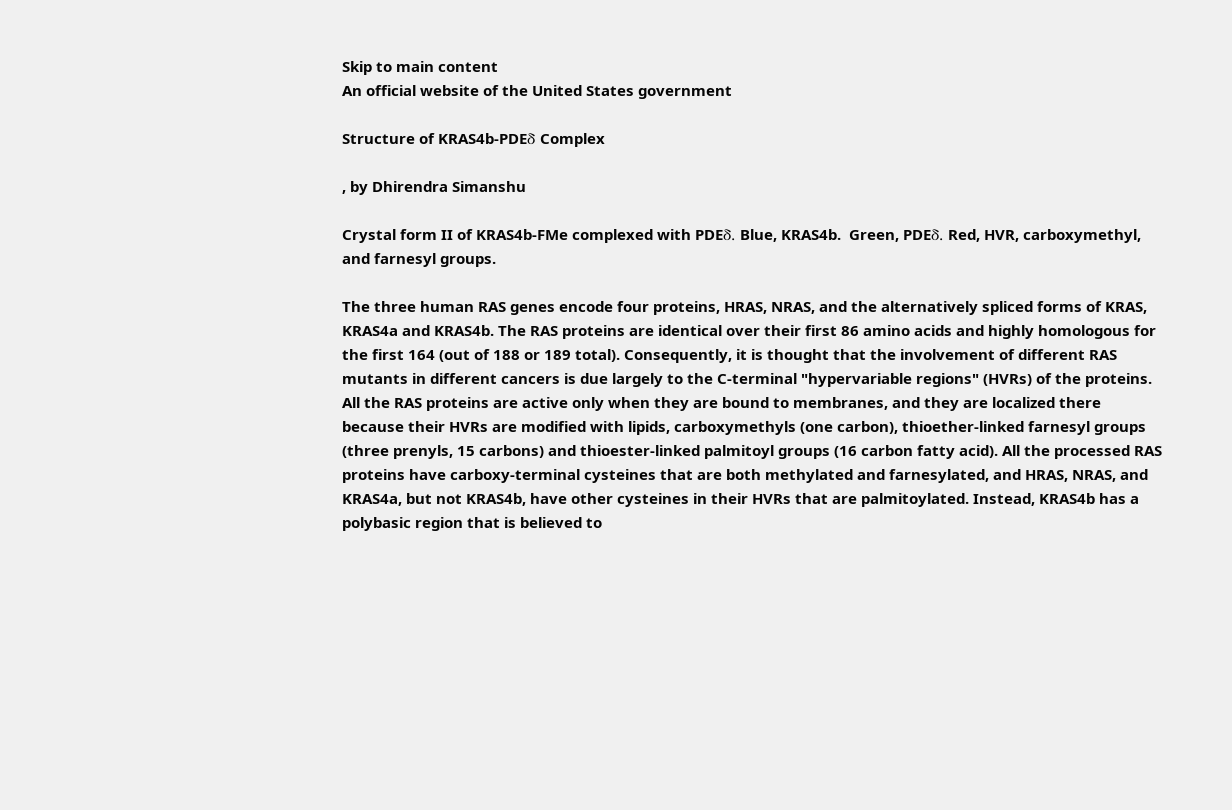Skip to main content
An official website of the United States government

Structure of KRAS4b-PDEδ Complex

, by Dhirendra Simanshu

Crystal form II of KRAS4b-FMe complexed with PDEδ. Blue, KRAS4b.  Green, PDEδ. Red, HVR, carboxymethyl, and farnesyl groups.

The three human RAS genes encode four proteins, HRAS, NRAS, and the alternatively spliced forms of KRAS, KRAS4a and KRAS4b. The RAS proteins are identical over their first 86 amino acids and highly homologous for the first 164 (out of 188 or 189 total). Consequently, it is thought that the involvement of different RAS mutants in different cancers is due largely to the C-terminal "hypervariable regions" (HVRs) of the proteins. All the RAS proteins are active only when they are bound to membranes, and they are localized there because their HVRs are modified with lipids, carboxymethyls (one carbon), thioether-linked farnesyl groups (three prenyls, 15 carbons) and thioester-linked palmitoyl groups (16 carbon fatty acid). All the processed RAS proteins have carboxy-terminal cysteines that are both methylated and farnesylated, and HRAS, NRAS, and KRAS4a, but not KRAS4b, have other cysteines in their HVRs that are palmitoylated. Instead, KRAS4b has a polybasic region that is believed to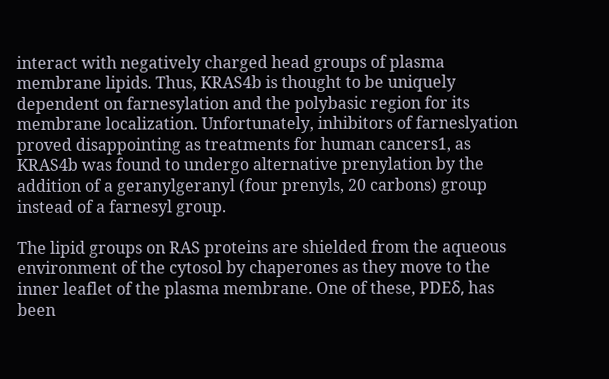interact with negatively charged head groups of plasma membrane lipids. Thus, KRAS4b is thought to be uniquely dependent on farnesylation and the polybasic region for its membrane localization. Unfortunately, inhibitors of farneslyation proved disappointing as treatments for human cancers1, as KRAS4b was found to undergo alternative prenylation by the addition of a geranylgeranyl (four prenyls, 20 carbons) group instead of a farnesyl group.

The lipid groups on RAS proteins are shielded from the aqueous environment of the cytosol by chaperones as they move to the inner leaflet of the plasma membrane. One of these, PDEδ, has been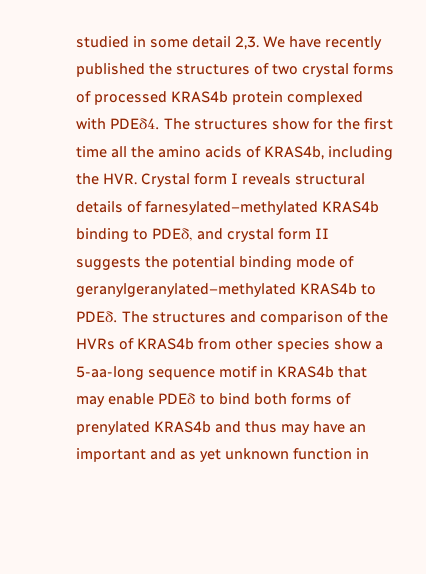studied in some detail 2,3. We have recently published the structures of two crystal forms of processed KRAS4b protein complexed with PDEδ4. The structures show for the first time all the amino acids of KRAS4b, including the HVR. Crystal form I reveals structural details of farnesylated–methylated KRAS4b binding to PDEδ, and crystal form II suggests the potential binding mode of geranylgeranylated–methylated KRAS4b to PDEδ. The structures and comparison of the HVRs of KRAS4b from other species show a 5-aa-long sequence motif in KRAS4b that may enable PDEδ to bind both forms of prenylated KRAS4b and thus may have an important and as yet unknown function in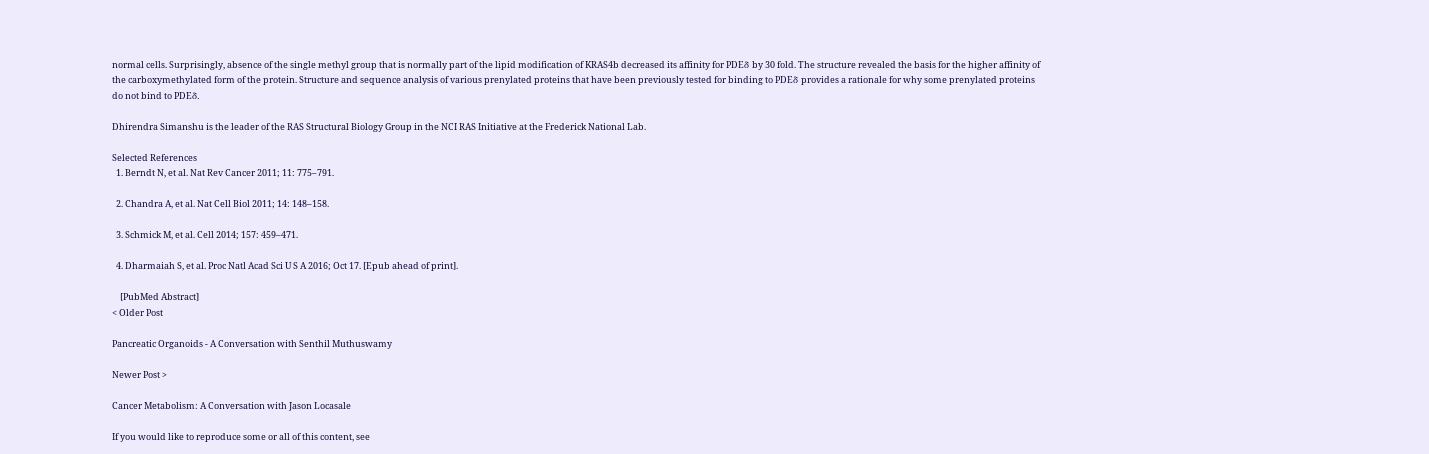normal cells. Surprisingly, absence of the single methyl group that is normally part of the lipid modification of KRAS4b decreased its affinity for PDEδ by 30 fold. The structure revealed the basis for the higher affinity of the carboxymethylated form of the protein. Structure and sequence analysis of various prenylated proteins that have been previously tested for binding to PDEδ provides a rationale for why some prenylated proteins do not bind to PDEδ.

Dhirendra Simanshu is the leader of the RAS Structural Biology Group in the NCI RAS Initiative at the Frederick National Lab.

Selected References
  1. Berndt N, et al. Nat Rev Cancer 2011; 11: 775–791.

  2. Chandra A, et al. Nat Cell Biol 2011; 14: 148–158.

  3. Schmick M, et al. Cell 2014; 157: 459–471.

  4. Dharmaiah S, et al. Proc Natl Acad Sci U S A 2016; Oct 17. [Epub ahead of print].

    [PubMed Abstract]
< Older Post

Pancreatic Organoids - A Conversation with Senthil Muthuswamy

Newer Post >

Cancer Metabolism: A Conversation with Jason Locasale

If you would like to reproduce some or all of this content, see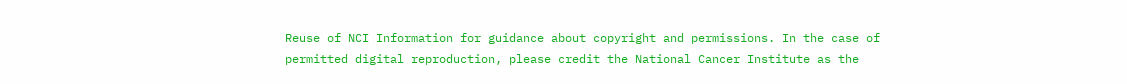Reuse of NCI Information for guidance about copyright and permissions. In the case of permitted digital reproduction, please credit the National Cancer Institute as the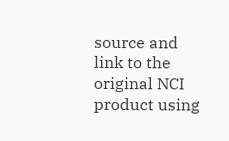source and link to the original NCI product using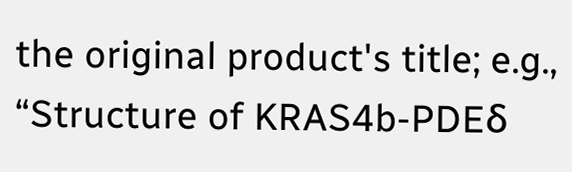the original product's title; e.g., “Structure of KRAS4b-PDEδ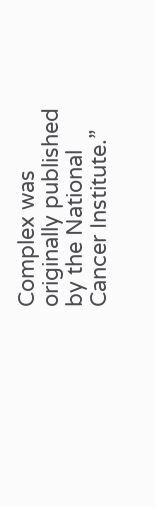Complex was originally published by the National Cancer Institute.”